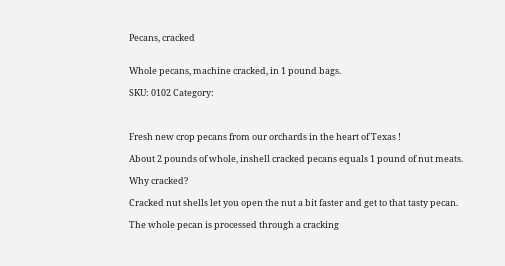Pecans, cracked


Whole pecans, machine cracked, in 1 pound bags.

SKU: 0102 Category:



Fresh new crop pecans from our orchards in the heart of Texas !

About 2 pounds of whole, inshell cracked pecans equals 1 pound of nut meats.

Why cracked?

Cracked nut shells let you open the nut a bit faster and get to that tasty pecan.

The whole pecan is processed through a cracking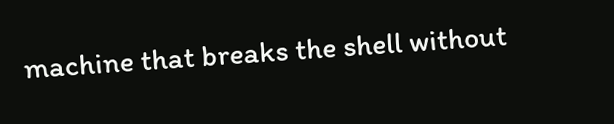machine that breaks the shell without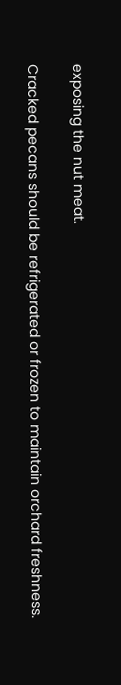exposing the nut meat.

Cracked pecans should be refrigerated or frozen to maintain orchard freshness.